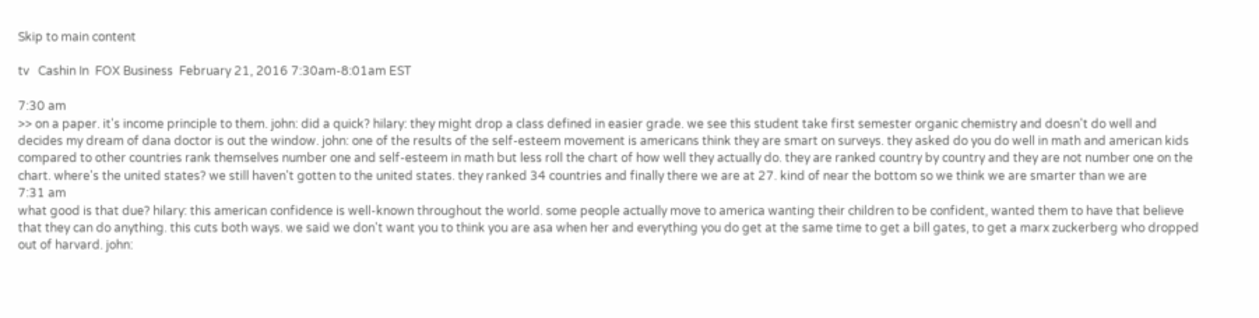Skip to main content

tv   Cashin In  FOX Business  February 21, 2016 7:30am-8:01am EST

7:30 am
>> on a paper. it's income principle to them. john: did a quick? hilary: they might drop a class defined in easier grade. we see this student take first semester organic chemistry and doesn't do well and decides my dream of dana doctor is out the window. john: one of the results of the self-esteem movement is americans think they are smart on surveys. they asked do you do well in math and american kids compared to other countries rank themselves number one and self-esteem in math but less roll the chart of how well they actually do. they are ranked country by country and they are not number one on the chart. where's the united states? we still haven't gotten to the united states. they ranked 34 countries and finally there we are at 27. kind of near the bottom so we think we are smarter than we are
7:31 am
what good is that due? hilary: this american confidence is well-known throughout the world. some people actually move to america wanting their children to be confident, wanted them to have that believe that they can do anything. this cuts both ways. we said we don't want you to think you are asa when her and everything you do get at the same time to get a bill gates, to get a marx zuckerberg who dropped out of harvard. john: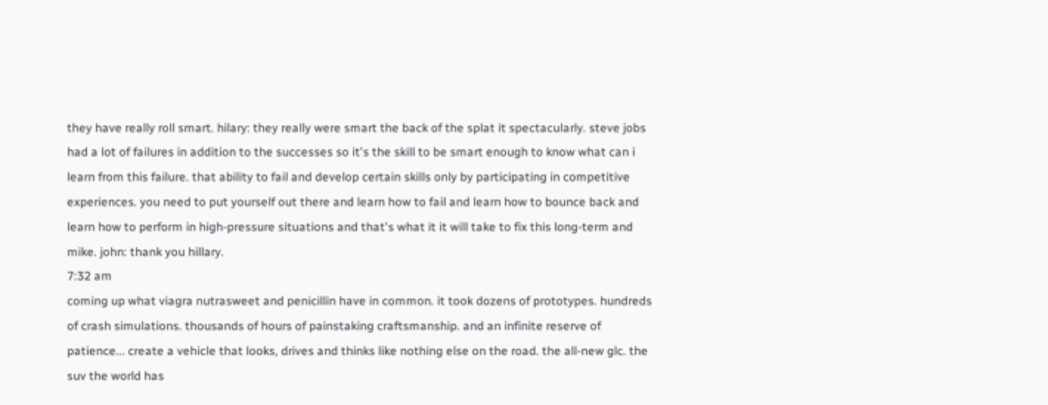they have really roll smart. hilary: they really were smart the back of the splat it spectacularly. steve jobs had a lot of failures in addition to the successes so it's the skill to be smart enough to know what can i learn from this failure. that ability to fail and develop certain skills only by participating in competitive experiences. you need to put yourself out there and learn how to fail and learn how to bounce back and learn how to perform in high-pressure situations and that's what it it will take to fix this long-term and mike. john: thank you hillary.
7:32 am
coming up what viagra nutrasweet and penicillin have in common. it took dozens of prototypes. hundreds of crash simulations. thousands of hours of painstaking craftsmanship. and an infinite reserve of patience... create a vehicle that looks, drives and thinks like nothing else on the road. the all-new glc. the suv the world has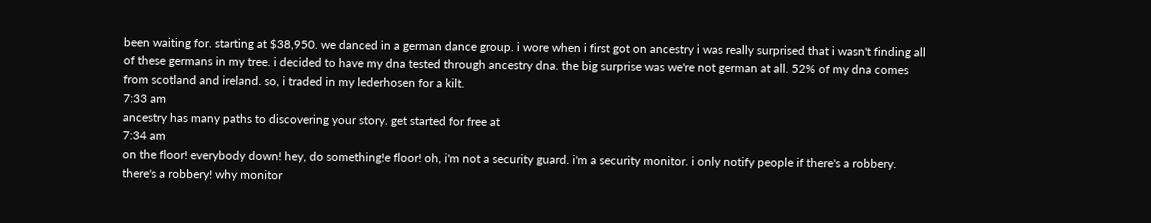been waiting for. starting at $38,950. we danced in a german dance group. i wore when i first got on ancestry i was really surprised that i wasn't finding all of these germans in my tree. i decided to have my dna tested through ancestry dna. the big surprise was we're not german at all. 52% of my dna comes from scotland and ireland. so, i traded in my lederhosen for a kilt.
7:33 am
ancestry has many paths to discovering your story. get started for free at
7:34 am
on the floor! everybody down! hey, do something!e floor! oh, i'm not a security guard. i'm a security monitor. i only notify people if there's a robbery. there's a robbery! why monitor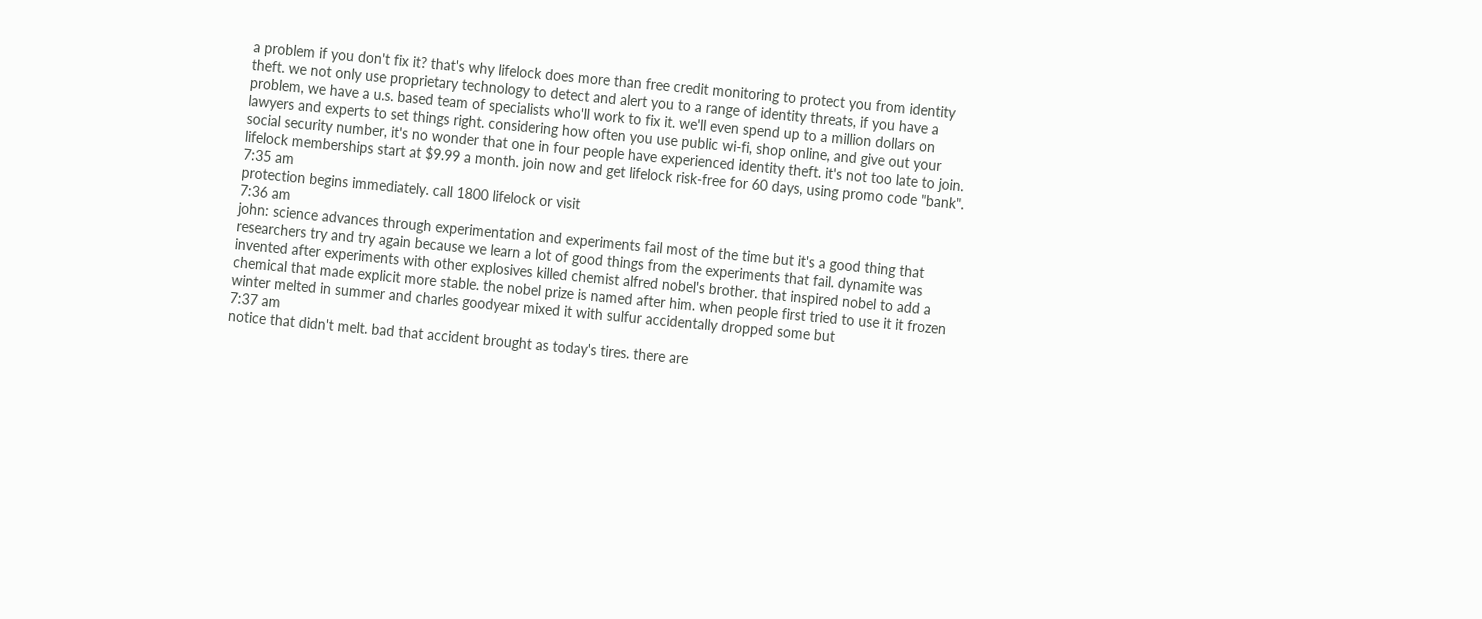a problem if you don't fix it? that's why lifelock does more than free credit monitoring to protect you from identity theft. we not only use proprietary technology to detect and alert you to a range of identity threats, if you have a problem, we have a u.s. based team of specialists who'll work to fix it. we'll even spend up to a million dollars on lawyers and experts to set things right. considering how often you use public wi-fi, shop online, and give out your social security number, it's no wonder that one in four people have experienced identity theft. it's not too late to join. lifelock memberships start at $9.99 a month. join now and get lifelock risk-free for 60 days, using promo code "bank".
7:35 am
protection begins immediately. call 1800 lifelock or visit
7:36 am
john: science advances through experimentation and experiments fail most of the time but it's a good thing that researchers try and try again because we learn a lot of good things from the experiments that fail. dynamite was invented after experiments with other explosives killed chemist alfred nobel's brother. that inspired nobel to add a chemical that made explicit more stable. the nobel prize is named after him. when people first tried to use it it frozen winter melted in summer and charles goodyear mixed it with sulfur accidentally dropped some but
7:37 am
notice that didn't melt. bad that accident brought as today's tires. there are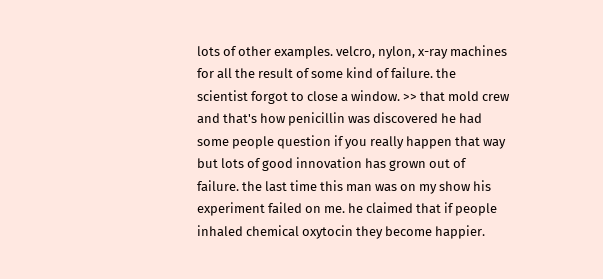lots of other examples. velcro, nylon, x-ray machines for all the result of some kind of failure. the scientist forgot to close a window. >> that mold crew and that's how penicillin was discovered he had some people question if you really happen that way but lots of good innovation has grown out of failure. the last time this man was on my show his experiment failed on me. he claimed that if people inhaled chemical oxytocin they become happier.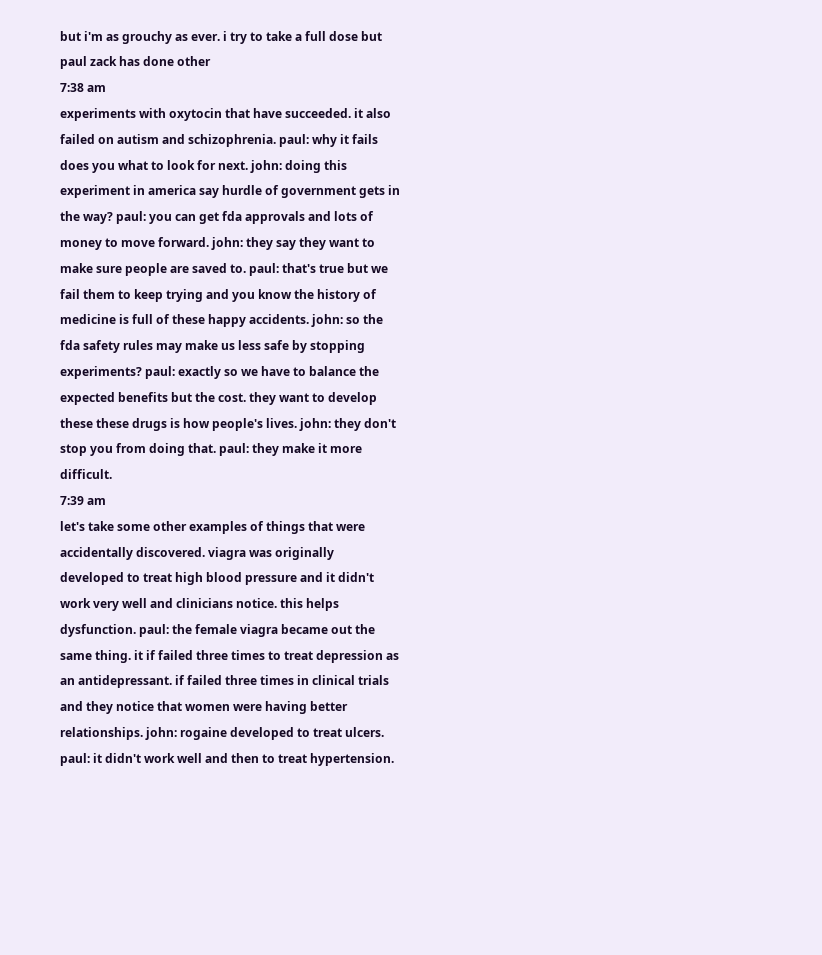but i'm as grouchy as ever. i try to take a full dose but paul zack has done other
7:38 am
experiments with oxytocin that have succeeded. it also failed on autism and schizophrenia. paul: why it fails does you what to look for next. john: doing this experiment in america say hurdle of government gets in the way? paul: you can get fda approvals and lots of money to move forward. john: they say they want to make sure people are saved to. paul: that's true but we fail them to keep trying and you know the history of medicine is full of these happy accidents. john: so the fda safety rules may make us less safe by stopping experiments? paul: exactly so we have to balance the expected benefits but the cost. they want to develop these these drugs is how people's lives. john: they don't stop you from doing that. paul: they make it more difficult.
7:39 am
let's take some other examples of things that were accidentally discovered. viagra was originally developed to treat high blood pressure and it didn't work very well and clinicians notice. this helps dysfunction. paul: the female viagra became out the same thing. it if failed three times to treat depression as an antidepressant. if failed three times in clinical trials and they notice that women were having better relationships. john: rogaine developed to treat ulcers. paul: it didn't work well and then to treat hypertension.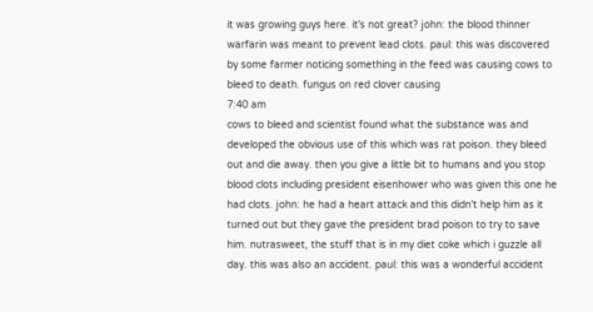it was growing guys here. it's not great? john: the blood thinner warfarin was meant to prevent lead clots. paul: this was discovered by some farmer noticing something in the feed was causing cows to bleed to death. fungus on red clover causing
7:40 am
cows to bleed and scientist found what the substance was and developed the obvious use of this which was rat poison. they bleed out and die away. then you give a little bit to humans and you stop blood clots including president eisenhower who was given this one he had clots. john: he had a heart attack and this didn't help him as it turned out but they gave the president brad poison to try to save him. nutrasweet, the stuff that is in my diet coke which i guzzle all day. this was also an accident. paul: this was a wonderful accident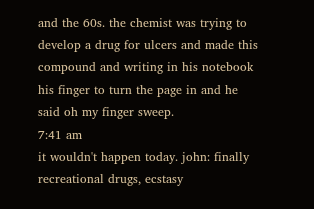and the 60s. the chemist was trying to develop a drug for ulcers and made this compound and writing in his notebook his finger to turn the page in and he said oh my finger sweep.
7:41 am
it wouldn't happen today. john: finally recreational drugs, ecstasy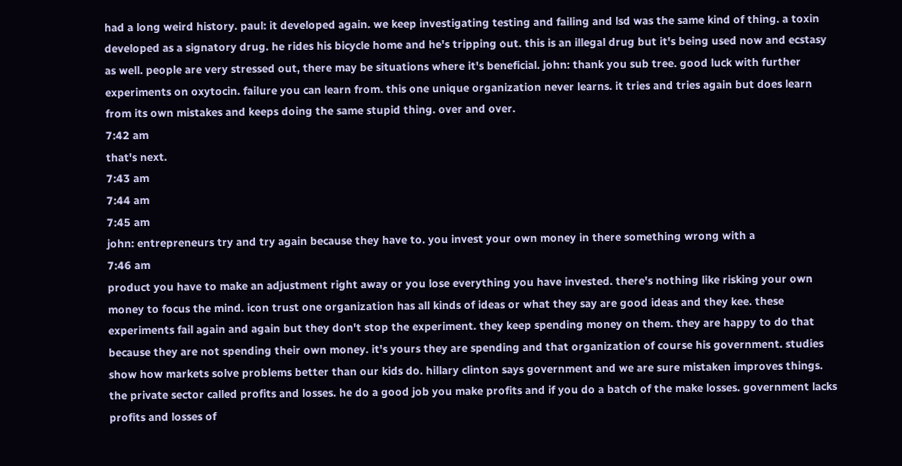had a long weird history. paul: it developed again. we keep investigating testing and failing and lsd was the same kind of thing. a toxin developed as a signatory drug. he rides his bicycle home and he's tripping out. this is an illegal drug but it's being used now and ecstasy as well. people are very stressed out, there may be situations where it's beneficial. john: thank you sub tree. good luck with further experiments on oxytocin. failure you can learn from. this one unique organization never learns. it tries and tries again but does learn from its own mistakes and keeps doing the same stupid thing. over and over.
7:42 am
that's next.
7:43 am
7:44 am
7:45 am
john: entrepreneurs try and try again because they have to. you invest your own money in there something wrong with a
7:46 am
product you have to make an adjustment right away or you lose everything you have invested. there's nothing like risking your own money to focus the mind. icon trust one organization has all kinds of ideas or what they say are good ideas and they kee. these experiments fail again and again but they don't stop the experiment. they keep spending money on them. they are happy to do that because they are not spending their own money. it's yours they are spending and that organization of course his government. studies show how markets solve problems better than our kids do. hillary clinton says government and we are sure mistaken improves things. the private sector called profits and losses. he do a good job you make profits and if you do a batch of the make losses. government lacks profits and losses of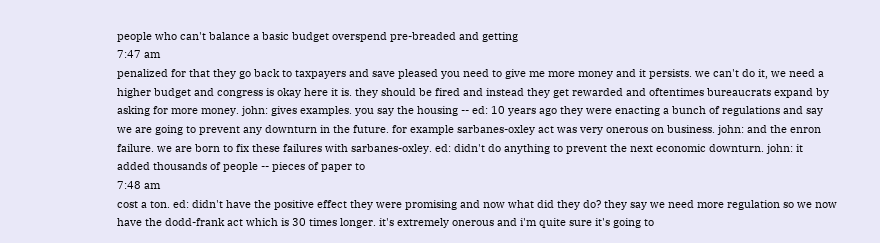people who can't balance a basic budget overspend pre-breaded and getting
7:47 am
penalized for that they go back to taxpayers and save pleased you need to give me more money and it persists. we can't do it, we need a higher budget and congress is okay here it is. they should be fired and instead they get rewarded and oftentimes bureaucrats expand by asking for more money. john: gives examples. you say the housing -- ed: 10 years ago they were enacting a bunch of regulations and say we are going to prevent any downturn in the future. for example sarbanes-oxley act was very onerous on business. john: and the enron failure. we are born to fix these failures with sarbanes-oxley. ed: didn't do anything to prevent the next economic downturn. john: it added thousands of people -- pieces of paper to
7:48 am
cost a ton. ed: didn't have the positive effect they were promising and now what did they do? they say we need more regulation so we now have the dodd-frank act which is 30 times longer. it's extremely onerous and i'm quite sure it's going to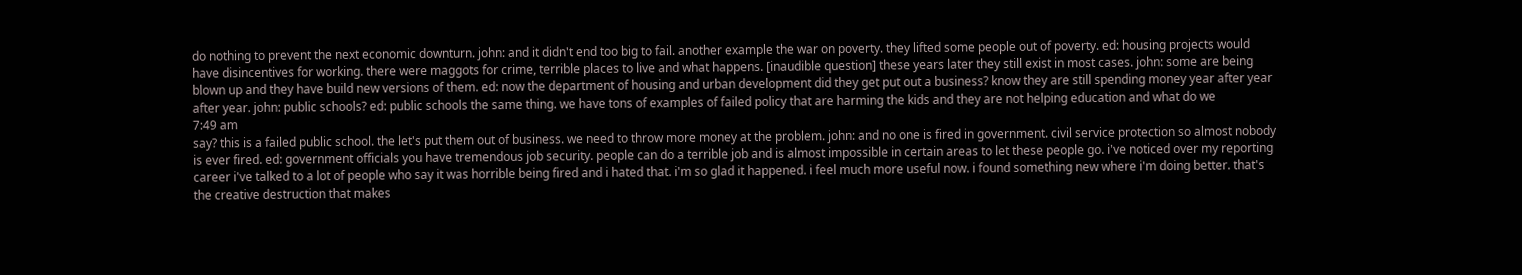do nothing to prevent the next economic downturn. john: and it didn't end too big to fail. another example the war on poverty. they lifted some people out of poverty. ed: housing projects would have disincentives for working. there were maggots for crime, terrible places to live and what happens. [inaudible question] these years later they still exist in most cases. john: some are being blown up and they have build new versions of them. ed: now the department of housing and urban development did they get put out a business? know they are still spending money year after year after year. john: public schools? ed: public schools the same thing. we have tons of examples of failed policy that are harming the kids and they are not helping education and what do we
7:49 am
say? this is a failed public school. the let's put them out of business. we need to throw more money at the problem. john: and no one is fired in government. civil service protection so almost nobody is ever fired. ed: government officials you have tremendous job security. people can do a terrible job and is almost impossible in certain areas to let these people go. i've noticed over my reporting career i've talked to a lot of people who say it was horrible being fired and i hated that. i'm so glad it happened. i feel much more useful now. i found something new where i'm doing better. that's the creative destruction that makes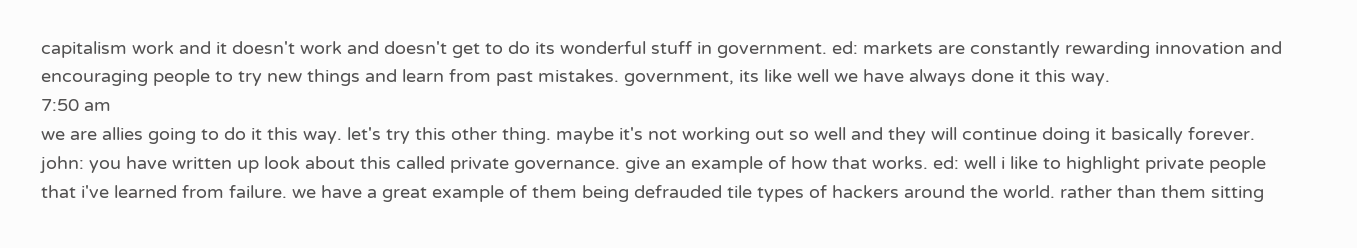capitalism work and it doesn't work and doesn't get to do its wonderful stuff in government. ed: markets are constantly rewarding innovation and encouraging people to try new things and learn from past mistakes. government, its like well we have always done it this way.
7:50 am
we are allies going to do it this way. let's try this other thing. maybe it's not working out so well and they will continue doing it basically forever. john: you have written up look about this called private governance. give an example of how that works. ed: well i like to highlight private people that i've learned from failure. we have a great example of them being defrauded tile types of hackers around the world. rather than them sitting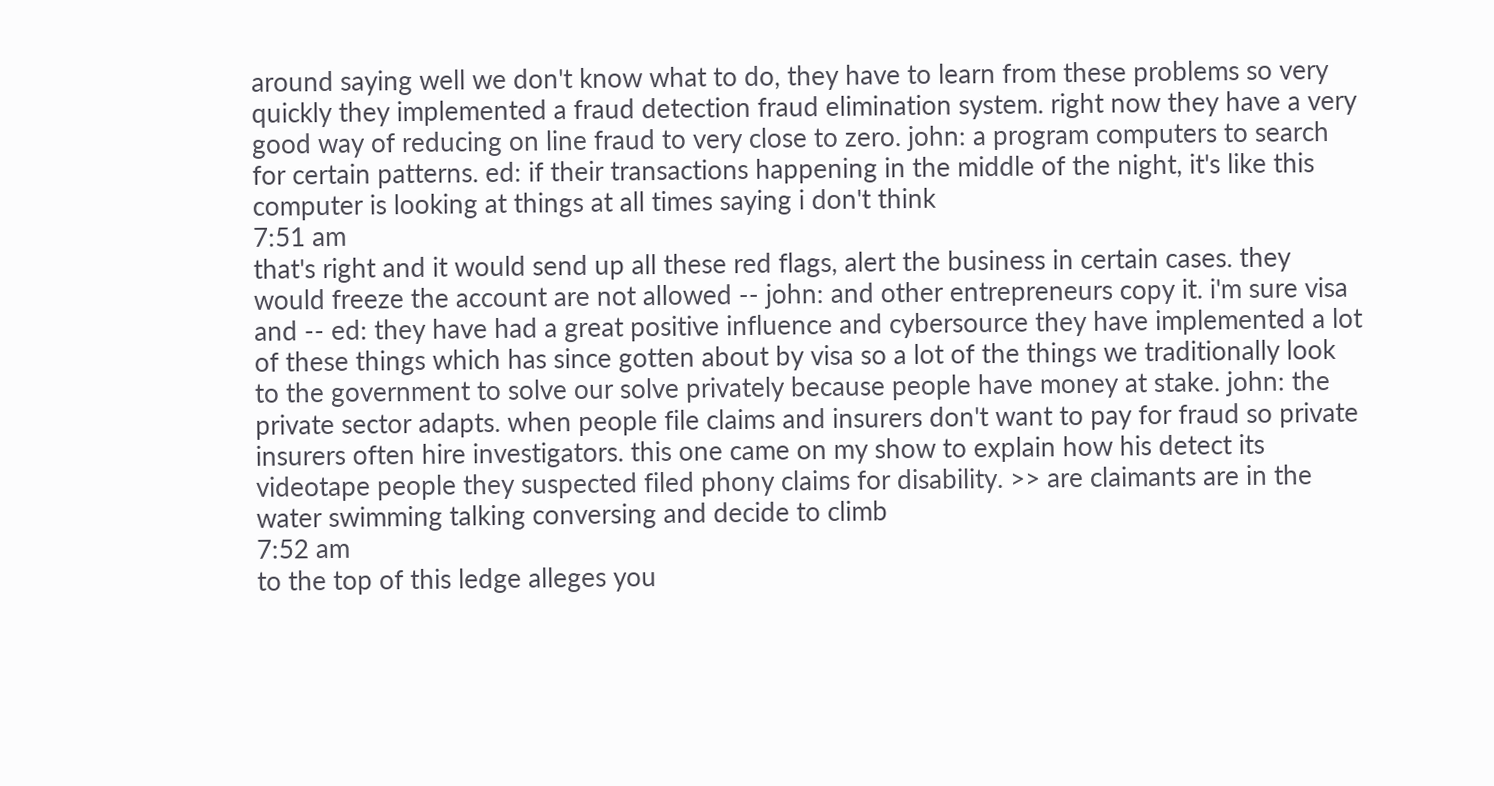around saying well we don't know what to do, they have to learn from these problems so very quickly they implemented a fraud detection fraud elimination system. right now they have a very good way of reducing on line fraud to very close to zero. john: a program computers to search for certain patterns. ed: if their transactions happening in the middle of the night, it's like this computer is looking at things at all times saying i don't think
7:51 am
that's right and it would send up all these red flags, alert the business in certain cases. they would freeze the account are not allowed -- john: and other entrepreneurs copy it. i'm sure visa and -- ed: they have had a great positive influence and cybersource they have implemented a lot of these things which has since gotten about by visa so a lot of the things we traditionally look to the government to solve our solve privately because people have money at stake. john: the private sector adapts. when people file claims and insurers don't want to pay for fraud so private insurers often hire investigators. this one came on my show to explain how his detect its videotape people they suspected filed phony claims for disability. >> are claimants are in the water swimming talking conversing and decide to climb
7:52 am
to the top of this ledge alleges you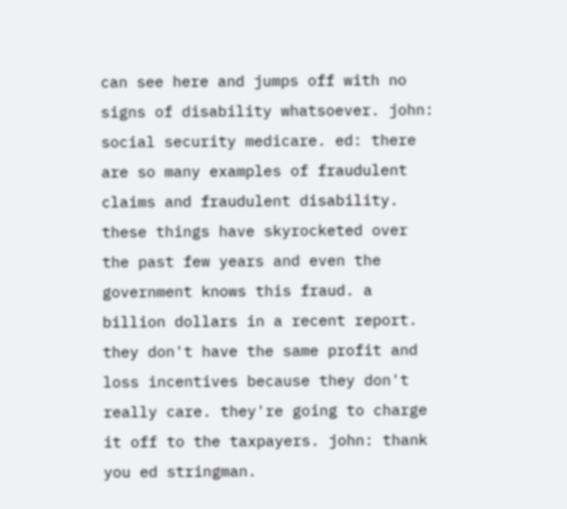can see here and jumps off with no signs of disability whatsoever. john: social security medicare. ed: there are so many examples of fraudulent claims and fraudulent disability. these things have skyrocketed over the past few years and even the government knows this fraud. a billion dollars in a recent report. they don't have the same profit and loss incentives because they don't really care. they're going to charge it off to the taxpayers. john: thank you ed stringman.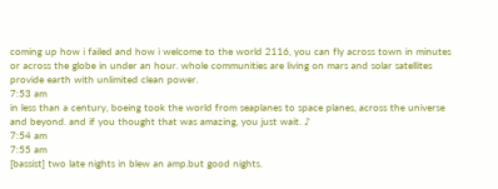coming up how i failed and how i welcome to the world 2116, you can fly across town in minutes or across the globe in under an hour. whole communities are living on mars and solar satellites provide earth with unlimited clean power.
7:53 am
in less than a century, boeing took the world from seaplanes to space planes, across the universe and beyond. and if you thought that was amazing, you just wait. ♪
7:54 am
7:55 am
[bassist] two late nights in blew an amp.but good nights.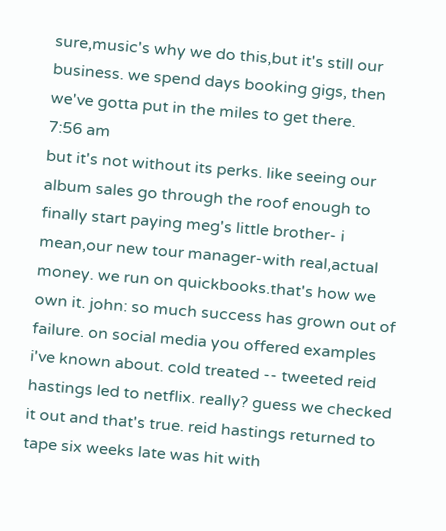sure,music's why we do this,but it's still our business. we spend days booking gigs, then we've gotta put in the miles to get there.
7:56 am
but it's not without its perks. like seeing our album sales go through the roof enough to finally start paying meg's little brother- i mean,our new tour manager-with real,actual money. we run on quickbooks.that's how we own it. john: so much success has grown out of failure. on social media you offered examples i've known about. cold treated -- tweeted reid hastings led to netflix. really? guess we checked it out and that's true. reid hastings returned to tape six weeks late was hit with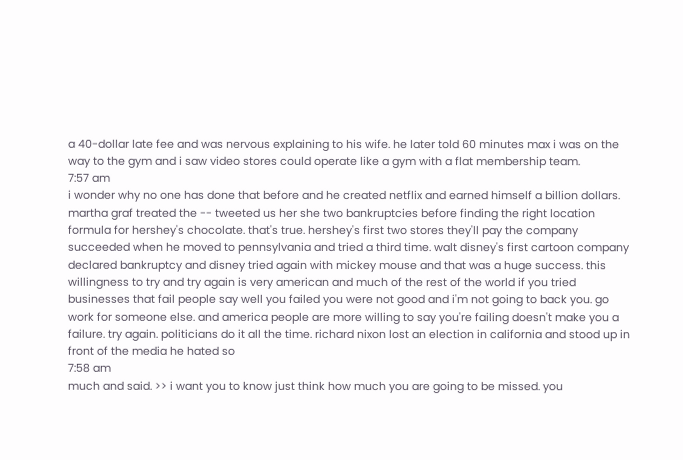a 40-dollar late fee and was nervous explaining to his wife. he later told 60 minutes max i was on the way to the gym and i saw video stores could operate like a gym with a flat membership team.
7:57 am
i wonder why no one has done that before and he created netflix and earned himself a billion dollars. martha graf treated the -- tweeted us her she two bankruptcies before finding the right location formula for hershey's chocolate. that's true. hershey's first two stores they'll pay the company succeeded when he moved to pennsylvania and tried a third time. walt disney's first cartoon company declared bankruptcy and disney tried again with mickey mouse and that was a huge success. this willingness to try and try again is very american and much of the rest of the world if you tried businesses that fail people say well you failed you were not good and i'm not going to back you. go work for someone else. and america people are more willing to say you're failing doesn't make you a failure. try again. politicians do it all the time. richard nixon lost an election in california and stood up in front of the media he hated so
7:58 am
much and said. >> i want you to know just think how much you are going to be missed. you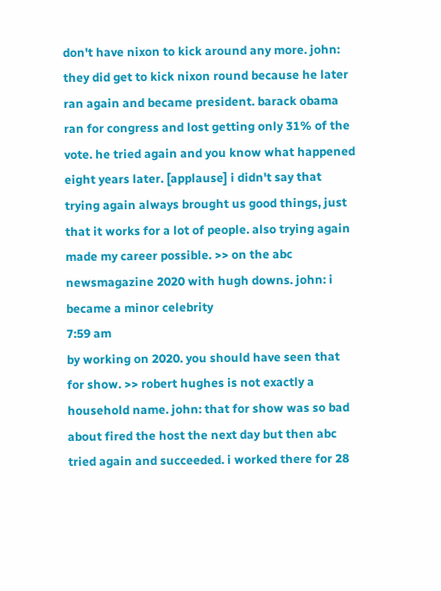don't have nixon to kick around any more. john: they did get to kick nixon round because he later ran again and became president. barack obama ran for congress and lost getting only 31% of the vote. he tried again and you know what happened eight years later. [applause] i didn't say that trying again always brought us good things, just that it works for a lot of people. also trying again made my career possible. >> on the abc newsmagazine 2020 with hugh downs. john: i became a minor celebrity
7:59 am
by working on 2020. you should have seen that for show. >> robert hughes is not exactly a household name. john: that for show was so bad about fired the host the next day but then abc tried again and succeeded. i worked there for 28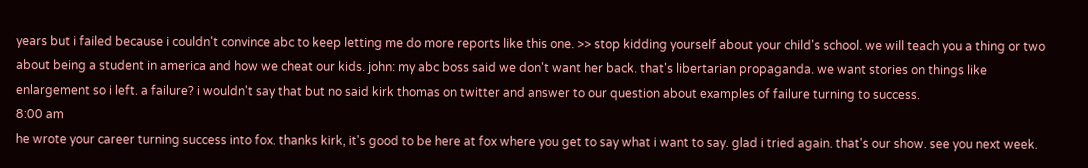years but i failed because i couldn't convince abc to keep letting me do more reports like this one. >> stop kidding yourself about your child's school. we will teach you a thing or two about being a student in america and how we cheat our kids. john: my abc boss said we don't want her back. that's libertarian propaganda. we want stories on things like enlargement so i left. a failure? i wouldn't say that but no said kirk thomas on twitter and answer to our question about examples of failure turning to success.
8:00 am
he wrote your career turning success into fox. thanks kirk, it's good to be here at fox where you get to say what i want to say. glad i tried again. that's our show. see you next week.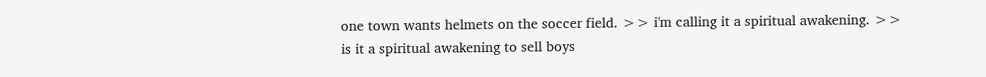one town wants helmets on the soccer field. >> i'm calling it a spiritual awakening. >> is it a spiritual awakening to sell boys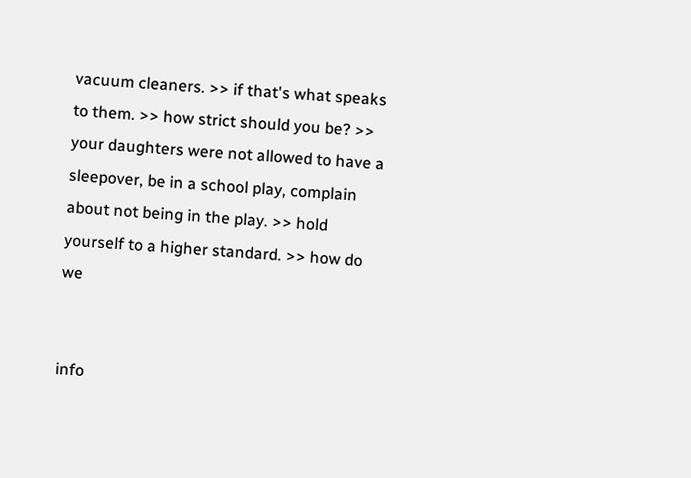vacuum cleaners. >> if that's what speaks to them. >> how strict should you be? >> your daughters were not allowed to have a sleepover, be in a school play, complain about not being in the play. >> hold yourself to a higher standard. >> how do we


info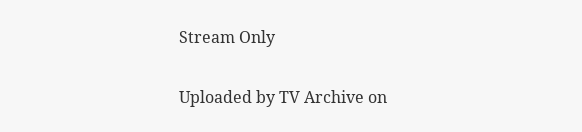Stream Only

Uploaded by TV Archive on